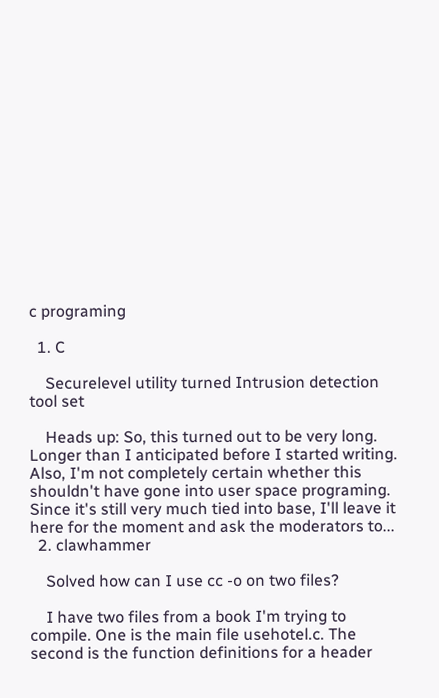c programing

  1. C

    Securelevel utility turned Intrusion detection tool set

    Heads up: So, this turned out to be very long. Longer than I anticipated before I started writing. Also, I'm not completely certain whether this shouldn't have gone into user space programing. Since it's still very much tied into base, I'll leave it here for the moment and ask the moderators to...
  2. clawhammer

    Solved how can I use cc -o on two files?

    I have two files from a book I'm trying to compile. One is the main file usehotel.c. The second is the function definitions for a header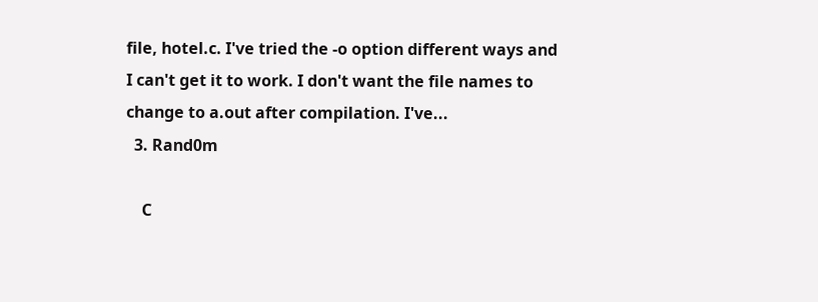file, hotel.c. I've tried the -o option different ways and I can't get it to work. I don't want the file names to change to a.out after compilation. I've...
  3. Rand0m

    C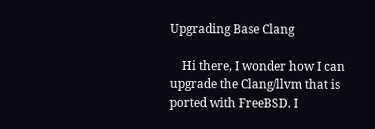Upgrading Base Clang

    Hi there, I wonder how I can upgrade the Clang/llvm that is ported with FreeBSD. I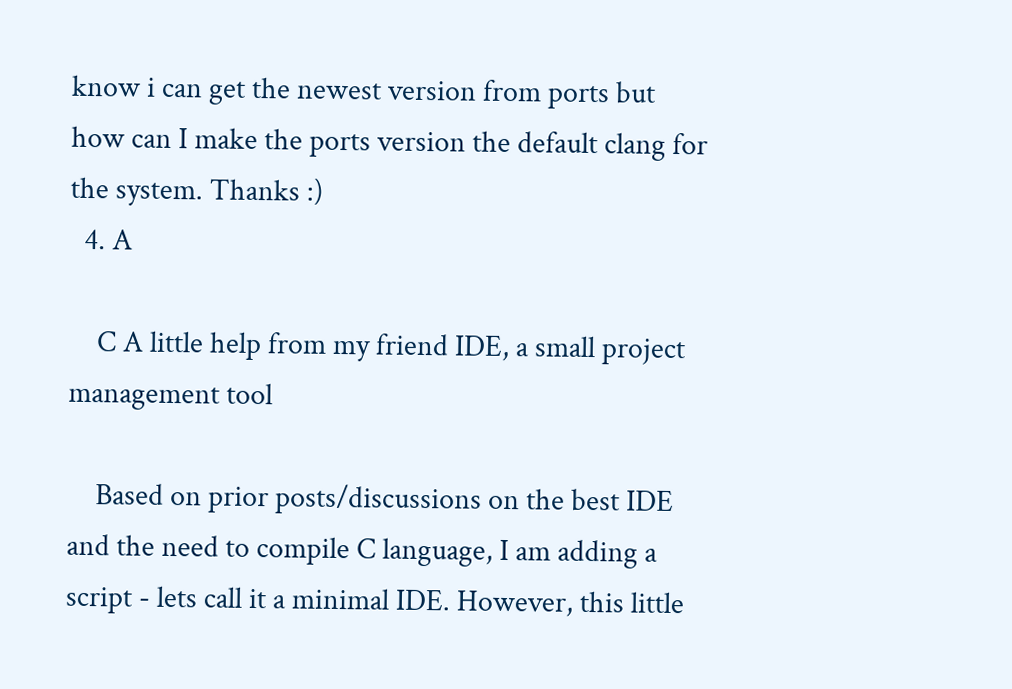know i can get the newest version from ports but how can I make the ports version the default clang for the system. Thanks :)
  4. A

    C A little help from my friend IDE, a small project management tool

    Based on prior posts/discussions on the best IDE and the need to compile C language, I am adding a script - lets call it a minimal IDE. However, this little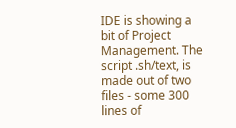IDE is showing a bit of Project Management. The script .sh/text, is made out of two files - some 300 lines of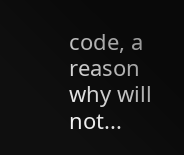code, a reason why will not...